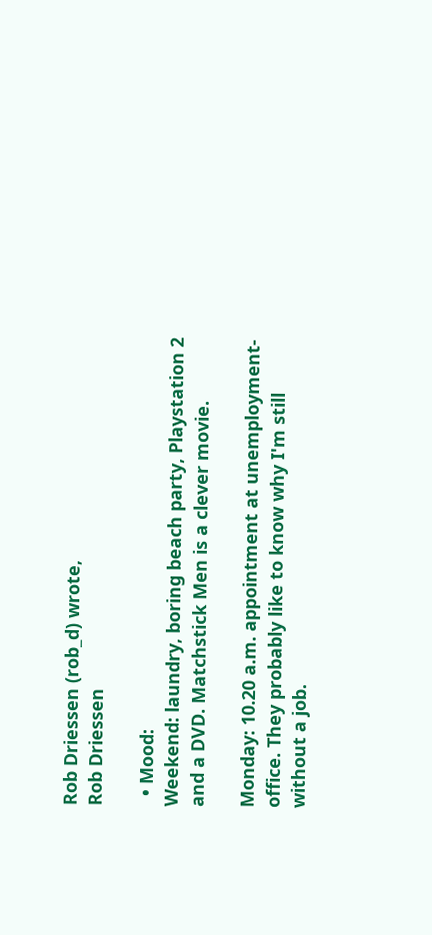Rob Driessen (rob_d) wrote,
Rob Driessen

  • Mood:
Weekend: laundry, boring beach party, Playstation 2 and a DVD. Matchstick Men is a clever movie.

Monday: 10.20 a.m. appointment at unemployment-office. They probably like to know why I'm still without a job.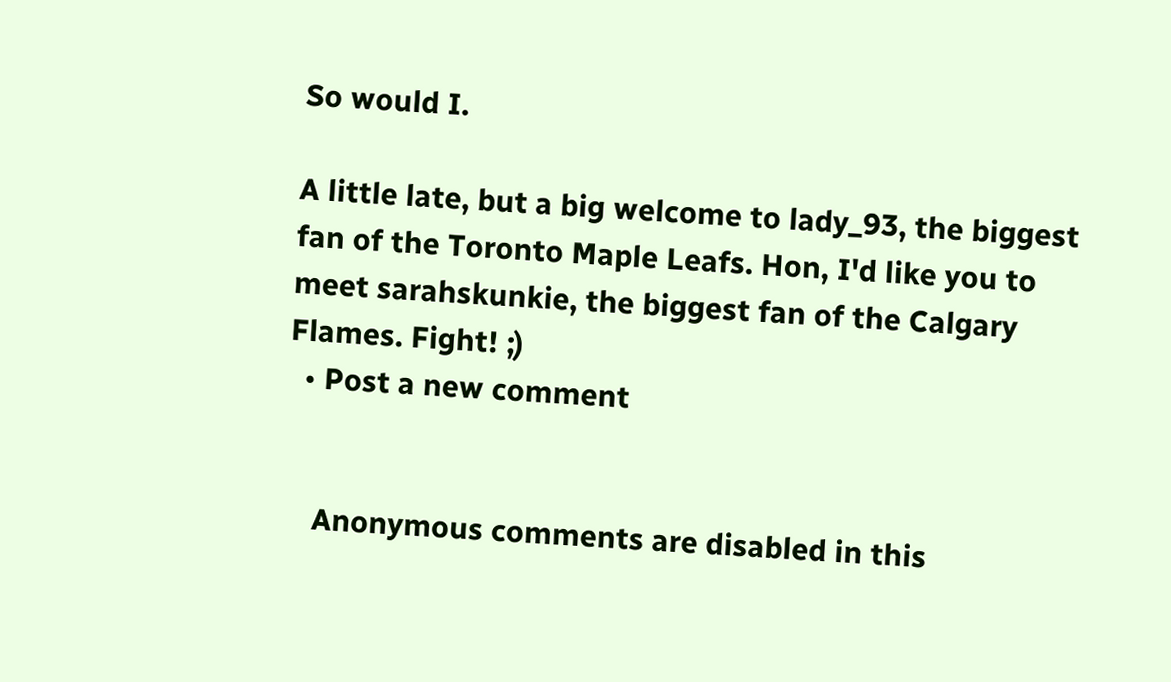So would I.

A little late, but a big welcome to lady_93, the biggest fan of the Toronto Maple Leafs. Hon, I'd like you to meet sarahskunkie, the biggest fan of the Calgary Flames. Fight! ;)
  • Post a new comment


    Anonymous comments are disabled in this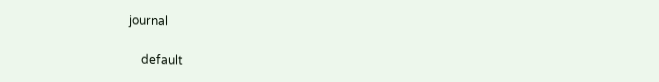journal

    default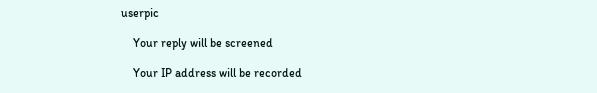userpic

    Your reply will be screened

    Your IP address will be recorded